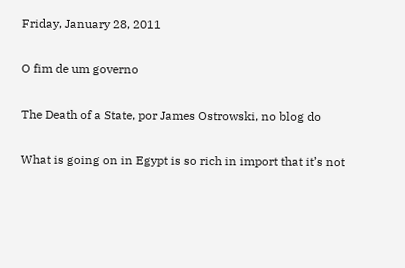Friday, January 28, 2011

O fim de um governo

The Death of a State, por James Ostrowski, no blog do

What is going on in Egypt is so rich in import that it’s not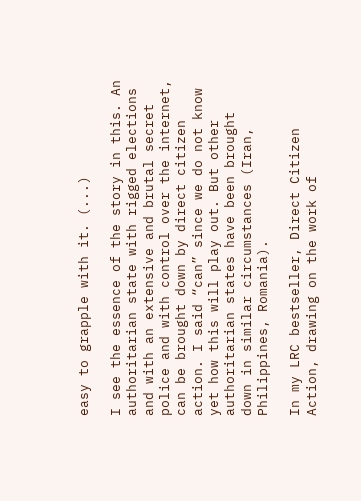easy to grapple with it. (...)

I see the essence of the story in this. An authoritarian state with rigged elections and with an extensive and brutal secret police and with control over the internet, can be brought down by direct citizen action. I said “can” since we do not know yet how this will play out. But other authoritarian states have been brought down in similar circumstances (Iran, Philippines, Romania).

In my LRC bestseller, Direct Citizen Action, drawing on the work of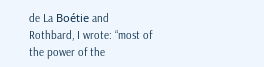de La Boétie and Rothbard, I wrote: “most of the power of the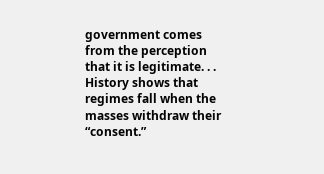government comes from the perception that it is legitimate. . . History shows that regimes fall when the masses withdraw their “consent.”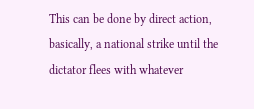This can be done by direct action, basically, a national strike until the dictator flees with whatever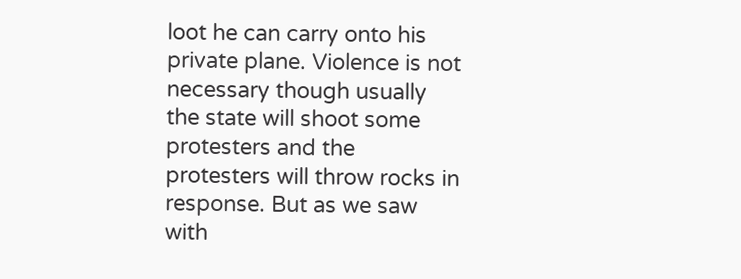loot he can carry onto his private plane. Violence is not necessary though usually the state will shoot some protesters and the protesters will throw rocks in response. But as we saw with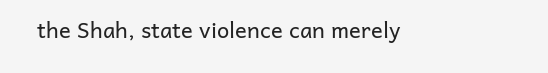the Shah, state violence can merely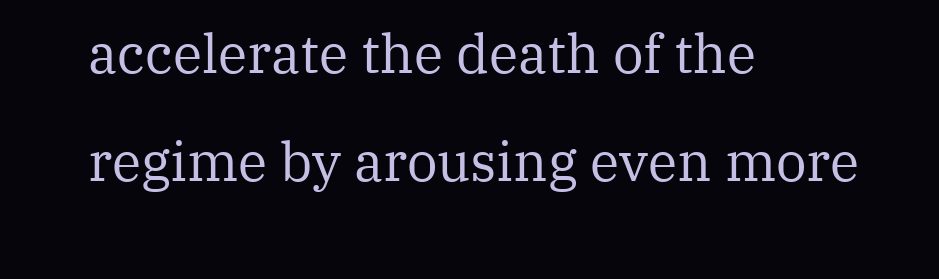accelerate the death of the regime by arousing even more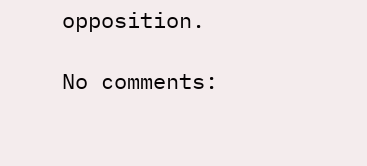opposition.

No comments: